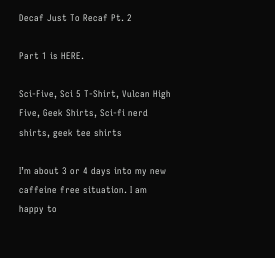Decaf Just To Recaf Pt. 2

Part 1 is HERE.

Sci-Five, Sci 5 T-Shirt, Vulcan High Five, Geek Shirts, Sci-fi nerd shirts, geek tee shirts

I’m about 3 or 4 days into my new caffeine free situation. I am happy to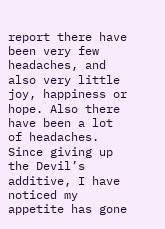report there have been very few headaches, and also very little joy, happiness or hope. Also there have been a lot of headaches. Since giving up the Devil’s additive, I have noticed my appetite has gone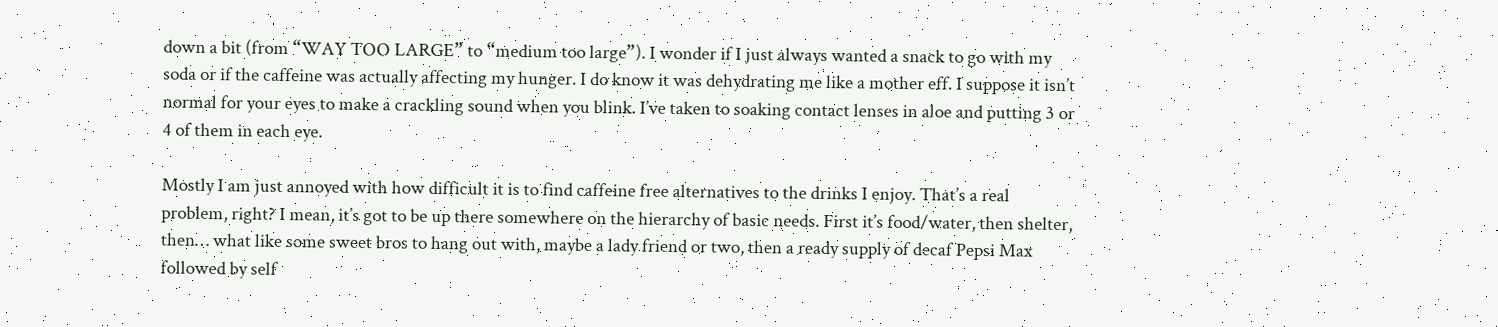down a bit (from “WAY TOO LARGE” to “medium too large”). I wonder if I just always wanted a snack to go with my soda or if the caffeine was actually affecting my hunger. I do know it was dehydrating me like a mother eff. I suppose it isn’t normal for your eyes to make a crackling sound when you blink. I’ve taken to soaking contact lenses in aloe and putting 3 or 4 of them in each eye.

Mostly I am just annoyed with how difficult it is to find caffeine free alternatives to the drinks I enjoy. That’s a real problem, right? I mean, it’s got to be up there somewhere on the hierarchy of basic needs. First it’s food/water, then shelter, then… what like some sweet bros to hang out with, maybe a lady friend or two, then a ready supply of decaf Pepsi Max followed by self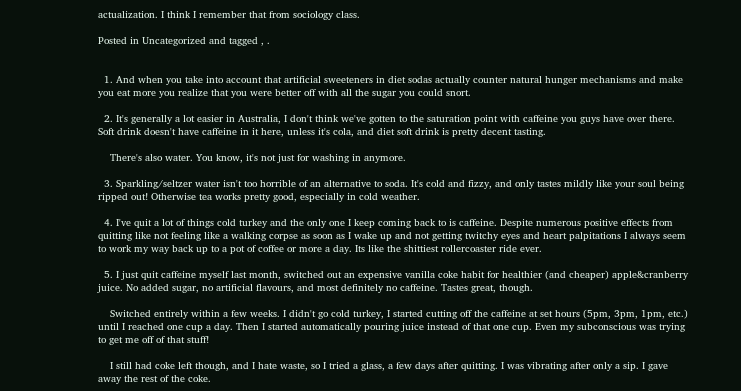actualization. I think I remember that from sociology class.

Posted in Uncategorized and tagged , .


  1. And when you take into account that artificial sweeteners in diet sodas actually counter natural hunger mechanisms and make you eat more you realize that you were better off with all the sugar you could snort.

  2. It's generally a lot easier in Australia, I don't think we've gotten to the saturation point with caffeine you guys have over there. Soft drink doesn't have caffeine in it here, unless it's cola, and diet soft drink is pretty decent tasting.

    There's also water. You know, it's not just for washing in anymore.

  3. Sparkling/seltzer water isn't too horrible of an alternative to soda. It's cold and fizzy, and only tastes mildly like your soul being ripped out! Otherwise tea works pretty good, especially in cold weather.

  4. I've quit a lot of things cold turkey and the only one I keep coming back to is caffeine. Despite numerous positive effects from quitting like not feeling like a walking corpse as soon as I wake up and not getting twitchy eyes and heart palpitations I always seem to work my way back up to a pot of coffee or more a day. Its like the shittiest rollercoaster ride ever.

  5. I just quit caffeine myself last month, switched out an expensive vanilla coke habit for healthier (and cheaper) apple&cranberry juice. No added sugar, no artificial flavours, and most definitely no caffeine. Tastes great, though.

    Switched entirely within a few weeks. I didn't go cold turkey, I started cutting off the caffeine at set hours (5pm, 3pm, 1pm, etc.) until I reached one cup a day. Then I started automatically pouring juice instead of that one cup. Even my subconscious was trying to get me off of that stuff!

    I still had coke left though, and I hate waste, so I tried a glass, a few days after quitting. I was vibrating after only a sip. I gave away the rest of the coke.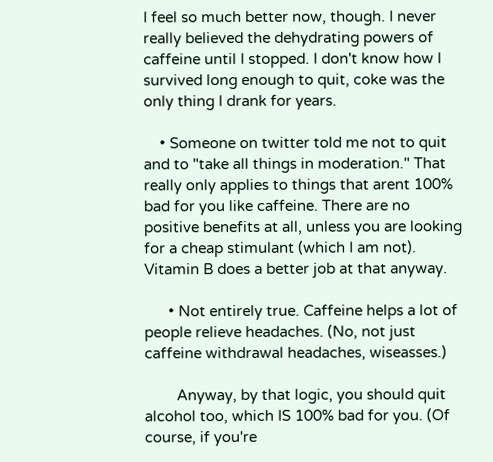I feel so much better now, though. I never really believed the dehydrating powers of caffeine until I stopped. I don't know how I survived long enough to quit, coke was the only thing I drank for years.

    • Someone on twitter told me not to quit and to "take all things in moderation." That really only applies to things that arent 100% bad for you like caffeine. There are no positive benefits at all, unless you are looking for a cheap stimulant (which I am not). Vitamin B does a better job at that anyway.

      • Not entirely true. Caffeine helps a lot of people relieve headaches. (No, not just caffeine withdrawal headaches, wiseasses.)

        Anyway, by that logic, you should quit alcohol too, which IS 100% bad for you. (Of course, if you're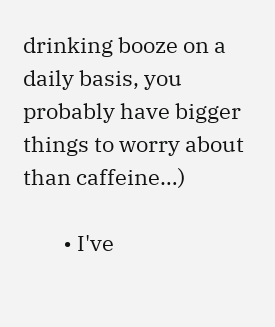drinking booze on a daily basis, you probably have bigger things to worry about than caffeine…)

        • I've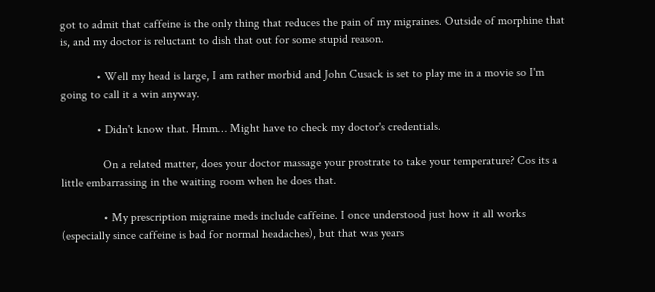got to admit that caffeine is the only thing that reduces the pain of my migraines. Outside of morphine that is, and my doctor is reluctant to dish that out for some stupid reason.

            • Well my head is large, I am rather morbid and John Cusack is set to play me in a movie so I'm going to call it a win anyway.

            • Didn't know that. Hmm… Might have to check my doctor's credentials.

              On a related matter, does your doctor massage your prostrate to take your temperature? Cos its a little embarrassing in the waiting room when he does that.

              • My prescription migraine meds include caffeine. I once understood just how it all works (especially since caffeine is bad for normal headaches), but that was years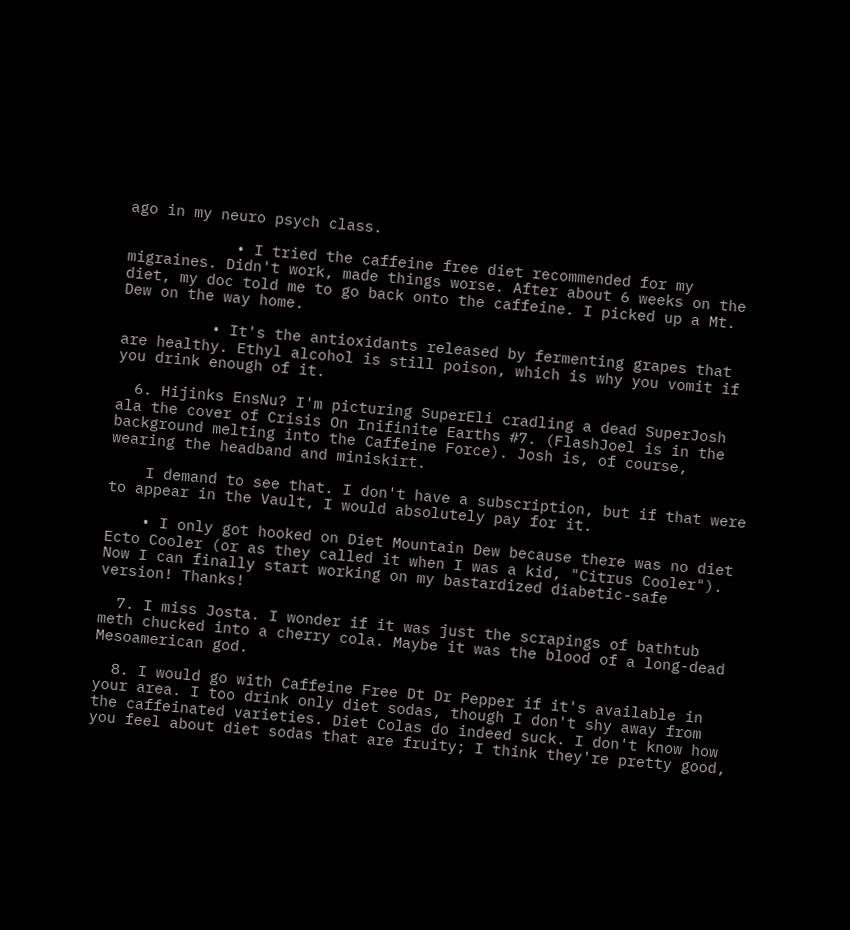ago in my neuro psych class.

            • I tried the caffeine free diet recommended for my migraines. Didn't work, made things worse. After about 6 weeks on the diet, my doc told me to go back onto the caffeine. I picked up a Mt. Dew on the way home.

          • It's the antioxidants released by fermenting grapes that are healthy. Ethyl alcohol is still poison, which is why you vomit if you drink enough of it.

  6. Hijinks EnsNu? I'm picturing SuperEli cradling a dead SuperJosh ala the cover of Crisis On Inifinite Earths #7. (FlashJoel is in the background melting into the Caffeine Force). Josh is, of course, wearing the headband and miniskirt.

    I demand to see that. I don't have a subscription, but if that were to appear in the Vault, I would absolutely pay for it.

    • I only got hooked on Diet Mountain Dew because there was no diet Ecto Cooler (or as they called it when I was a kid, "Citrus Cooler"). Now I can finally start working on my bastardized diabetic-safe version! Thanks!

  7. I miss Josta. I wonder if it was just the scrapings of bathtub meth chucked into a cherry cola. Maybe it was the blood of a long-dead Mesoamerican god.

  8. I would go with Caffeine Free Dt Dr Pepper if it's available in your area. I too drink only diet sodas, though I don't shy away from the caffeinated varieties. Diet Colas do indeed suck. I don't know how you feel about diet sodas that are fruity; I think they're pretty good,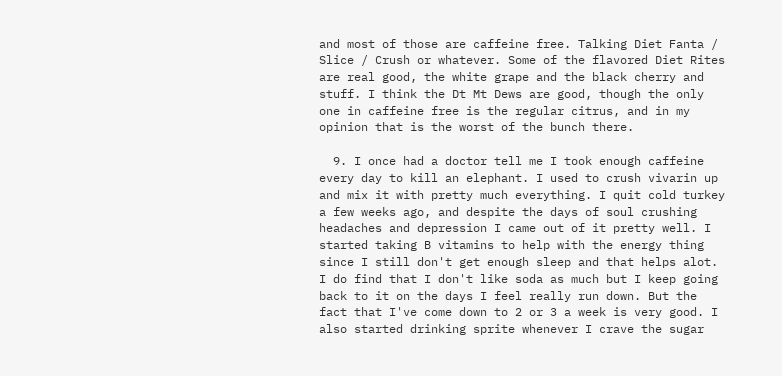and most of those are caffeine free. Talking Diet Fanta / Slice / Crush or whatever. Some of the flavored Diet Rites are real good, the white grape and the black cherry and stuff. I think the Dt Mt Dews are good, though the only one in caffeine free is the regular citrus, and in my opinion that is the worst of the bunch there.

  9. I once had a doctor tell me I took enough caffeine every day to kill an elephant. I used to crush vivarin up and mix it with pretty much everything. I quit cold turkey a few weeks ago, and despite the days of soul crushing headaches and depression I came out of it pretty well. I started taking B vitamins to help with the energy thing since I still don't get enough sleep and that helps alot. I do find that I don't like soda as much but I keep going back to it on the days I feel really run down. But the fact that I've come down to 2 or 3 a week is very good. I also started drinking sprite whenever I crave the sugar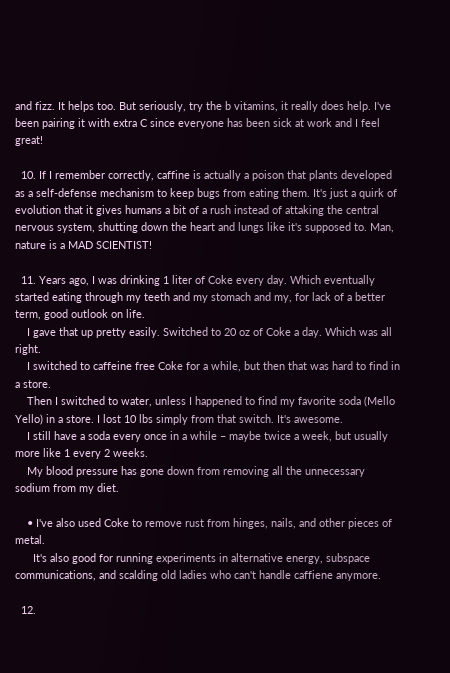and fizz. It helps too. But seriously, try the b vitamins, it really does help. I've been pairing it with extra C since everyone has been sick at work and I feel great!

  10. If I remember correctly, caffine is actually a poison that plants developed as a self-defense mechanism to keep bugs from eating them. It's just a quirk of evolution that it gives humans a bit of a rush instead of attaking the central nervous system, shutting down the heart and lungs like it's supposed to. Man, nature is a MAD SCIENTIST!

  11. Years ago, I was drinking 1 liter of Coke every day. Which eventually started eating through my teeth and my stomach and my, for lack of a better term, good outlook on life.
    I gave that up pretty easily. Switched to 20 oz of Coke a day. Which was all right.
    I switched to caffeine free Coke for a while, but then that was hard to find in a store.
    Then I switched to water, unless I happened to find my favorite soda (Mello Yello) in a store. I lost 10 lbs simply from that switch. It's awesome.
    I still have a soda every once in a while – maybe twice a week, but usually more like 1 every 2 weeks.
    My blood pressure has gone down from removing all the unnecessary sodium from my diet.

    • I've also used Coke to remove rust from hinges, nails, and other pieces of metal.
      It's also good for running experiments in alternative energy, subspace communications, and scalding old ladies who can't handle caffiene anymore.

  12.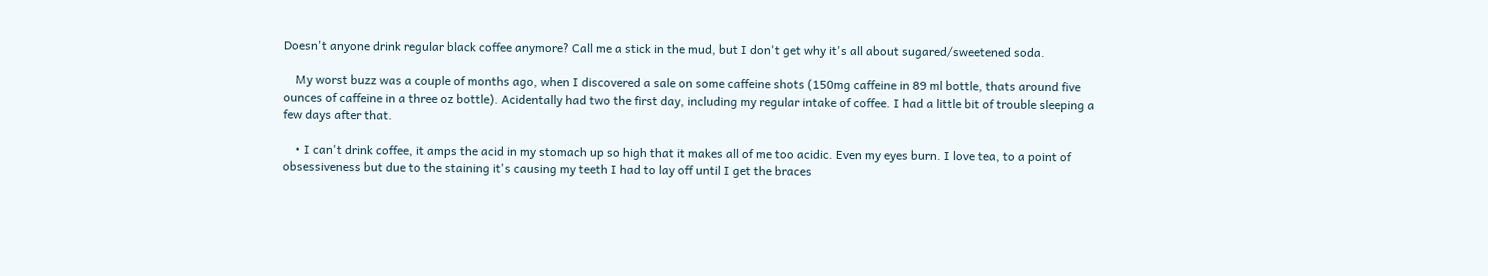Doesn't anyone drink regular black coffee anymore? Call me a stick in the mud, but I don't get why it's all about sugared/sweetened soda.

    My worst buzz was a couple of months ago, when I discovered a sale on some caffeine shots (150mg caffeine in 89 ml bottle, thats around five ounces of caffeine in a three oz bottle). Acidentally had two the first day, including my regular intake of coffee. I had a little bit of trouble sleeping a few days after that.

    • I can't drink coffee, it amps the acid in my stomach up so high that it makes all of me too acidic. Even my eyes burn. I love tea, to a point of obsessiveness but due to the staining it's causing my teeth I had to lay off until I get the braces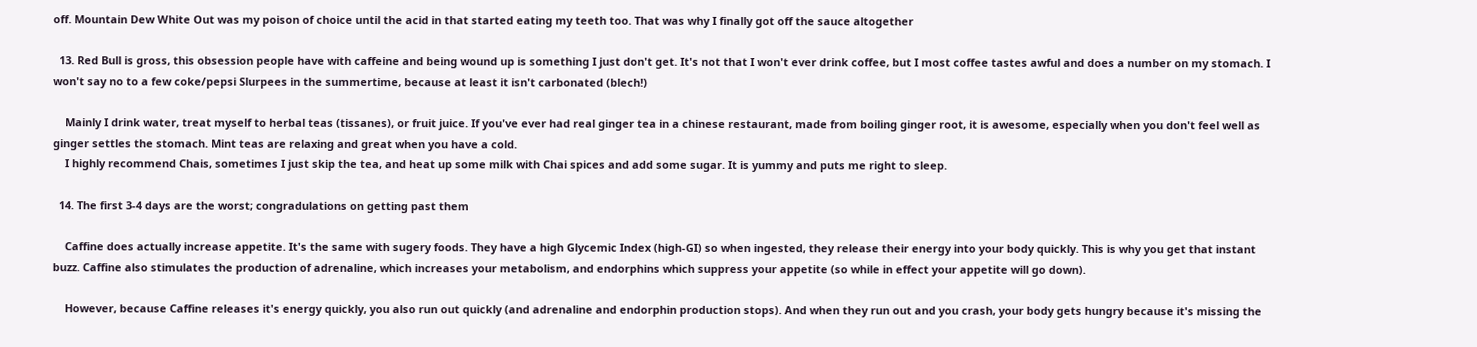off. Mountain Dew White Out was my poison of choice until the acid in that started eating my teeth too. That was why I finally got off the sauce altogether

  13. Red Bull is gross, this obsession people have with caffeine and being wound up is something I just don't get. It's not that I won't ever drink coffee, but I most coffee tastes awful and does a number on my stomach. I won't say no to a few coke/pepsi Slurpees in the summertime, because at least it isn't carbonated (blech!)

    Mainly I drink water, treat myself to herbal teas (tissanes), or fruit juice. If you've ever had real ginger tea in a chinese restaurant, made from boiling ginger root, it is awesome, especially when you don't feel well as ginger settles the stomach. Mint teas are relaxing and great when you have a cold.
    I highly recommend Chais, sometimes I just skip the tea, and heat up some milk with Chai spices and add some sugar. It is yummy and puts me right to sleep.

  14. The first 3-4 days are the worst; congradulations on getting past them

    Caffine does actually increase appetite. It's the same with sugery foods. They have a high Glycemic Index (high-GI) so when ingested, they release their energy into your body quickly. This is why you get that instant buzz. Caffine also stimulates the production of adrenaline, which increases your metabolism, and endorphins which suppress your appetite (so while in effect your appetite will go down).

    However, because Caffine releases it's energy quickly, you also run out quickly (and adrenaline and endorphin production stops). And when they run out and you crash, your body gets hungry because it's missing the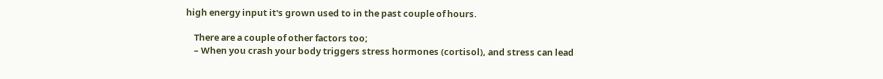high energy input it's grown used to in the past couple of hours.

    There are a couple of other factors too;
    – When you crash your body triggers stress hormones (cortisol), and stress can lead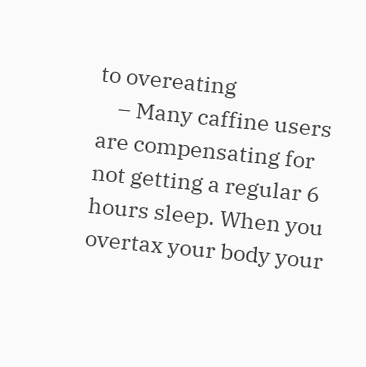to overeating
    – Many caffine users are compensating for not getting a regular 6 hours sleep. When you overtax your body your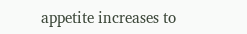appetite increases to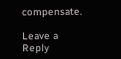compensate.

Leave a Reply